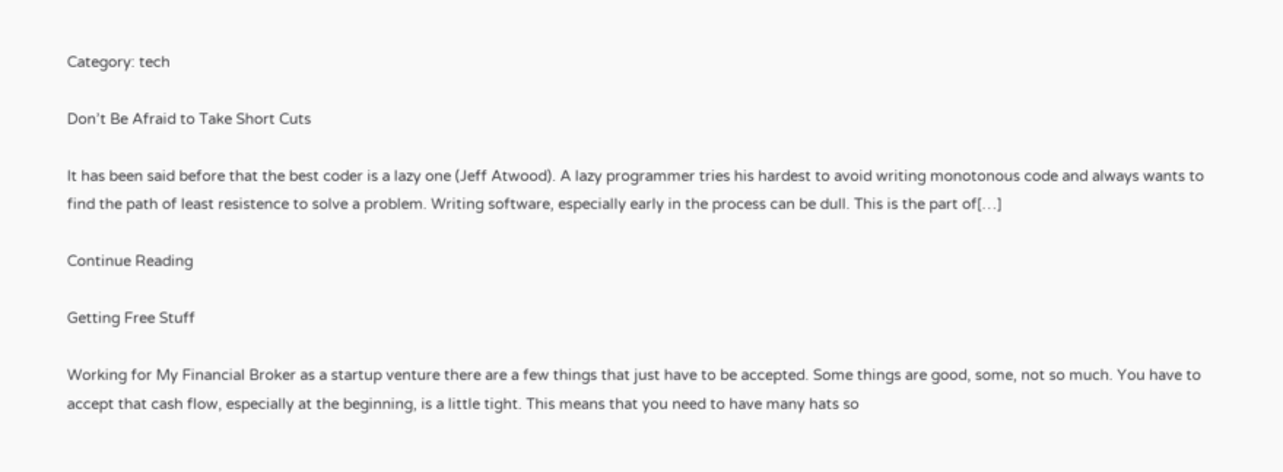Category: tech

Don’t Be Afraid to Take Short Cuts

It has been said before that the best coder is a lazy one (Jeff Atwood). A lazy programmer tries his hardest to avoid writing monotonous code and always wants to find the path of least resistence to solve a problem. Writing software, especially early in the process can be dull. This is the part of[…]

Continue Reading

Getting Free Stuff

Working for My Financial Broker as a startup venture there are a few things that just have to be accepted. Some things are good, some, not so much. You have to accept that cash flow, especially at the beginning, is a little tight. This means that you need to have many hats so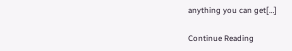anything you can get[…]

Continue Reading